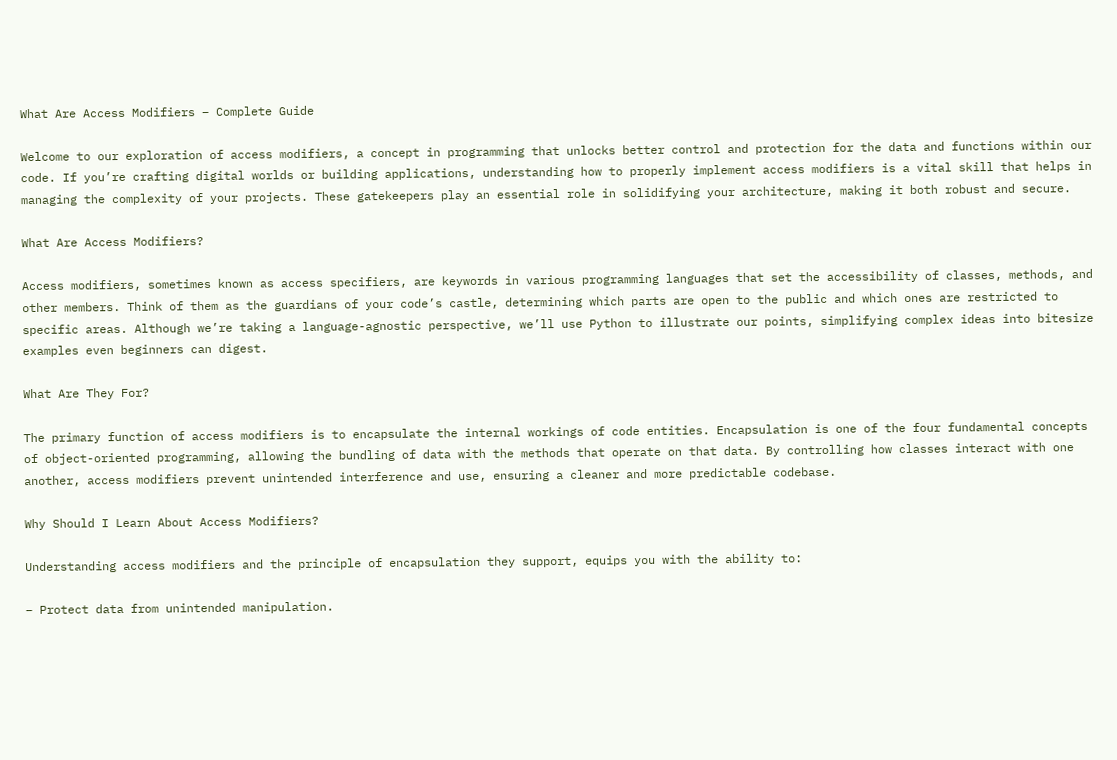What Are Access Modifiers – Complete Guide

Welcome to our exploration of access modifiers, a concept in programming that unlocks better control and protection for the data and functions within our code. If you’re crafting digital worlds or building applications, understanding how to properly implement access modifiers is a vital skill that helps in managing the complexity of your projects. These gatekeepers play an essential role in solidifying your architecture, making it both robust and secure.

What Are Access Modifiers?

Access modifiers, sometimes known as access specifiers, are keywords in various programming languages that set the accessibility of classes, methods, and other members. Think of them as the guardians of your code’s castle, determining which parts are open to the public and which ones are restricted to specific areas. Although we’re taking a language-agnostic perspective, we’ll use Python to illustrate our points, simplifying complex ideas into bitesize examples even beginners can digest.

What Are They For?

The primary function of access modifiers is to encapsulate the internal workings of code entities. Encapsulation is one of the four fundamental concepts of object-oriented programming, allowing the bundling of data with the methods that operate on that data. By controlling how classes interact with one another, access modifiers prevent unintended interference and use, ensuring a cleaner and more predictable codebase.

Why Should I Learn About Access Modifiers?

Understanding access modifiers and the principle of encapsulation they support, equips you with the ability to:

– Protect data from unintended manipulation.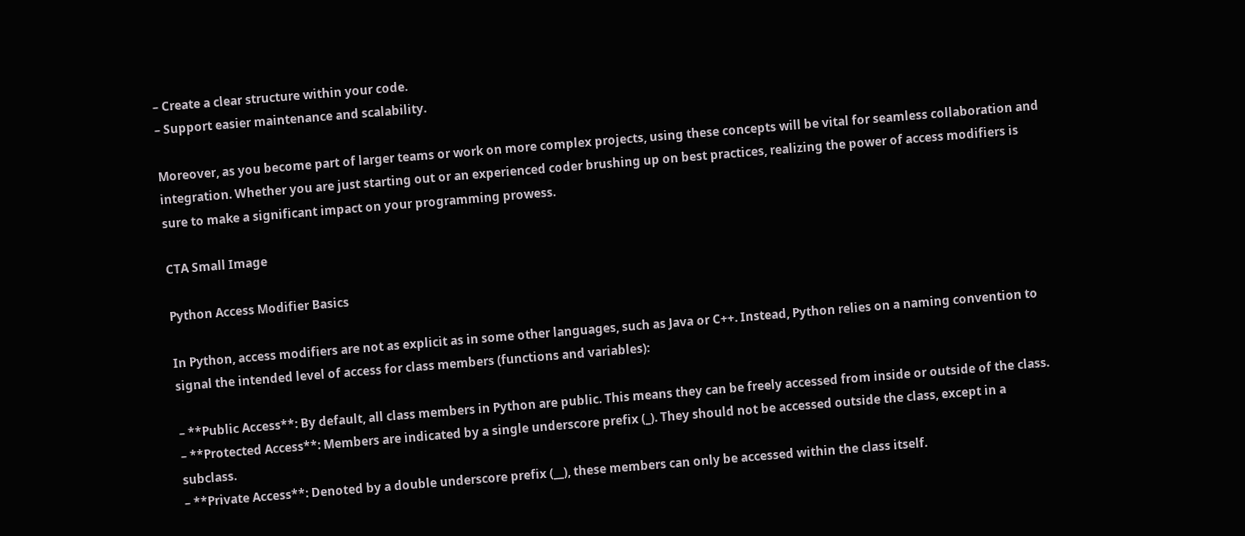– Create a clear structure within your code.
– Support easier maintenance and scalability.

Moreover, as you become part of larger teams or work on more complex projects, using these concepts will be vital for seamless collaboration and integration. Whether you are just starting out or an experienced coder brushing up on best practices, realizing the power of access modifiers is sure to make a significant impact on your programming prowess.

CTA Small Image

Python Access Modifier Basics

In Python, access modifiers are not as explicit as in some other languages, such as Java or C++. Instead, Python relies on a naming convention to signal the intended level of access for class members (functions and variables):

– **Public Access**: By default, all class members in Python are public. This means they can be freely accessed from inside or outside of the class.
– **Protected Access**: Members are indicated by a single underscore prefix (_). They should not be accessed outside the class, except in a subclass.
– **Private Access**: Denoted by a double underscore prefix (__), these members can only be accessed within the class itself.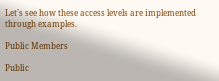Let’s see how these access levels are implemented through examples.

Public Members

Public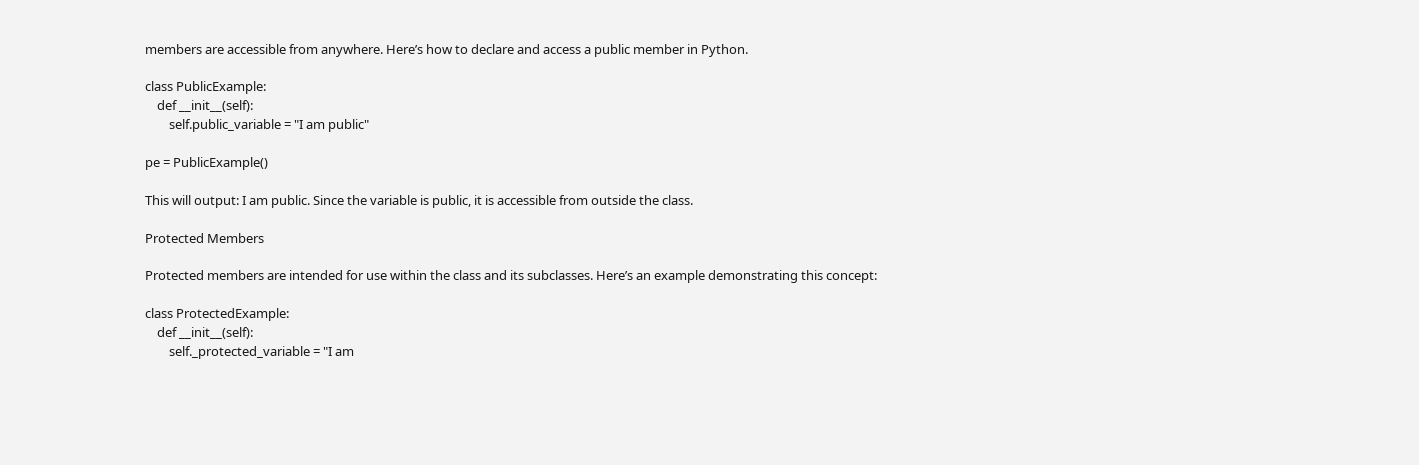members are accessible from anywhere. Here’s how to declare and access a public member in Python.

class PublicExample:
    def __init__(self):
        self.public_variable = "I am public"

pe = PublicExample()

This will output: I am public. Since the variable is public, it is accessible from outside the class.

Protected Members

Protected members are intended for use within the class and its subclasses. Here’s an example demonstrating this concept:

class ProtectedExample:
    def __init__(self):
        self._protected_variable = "I am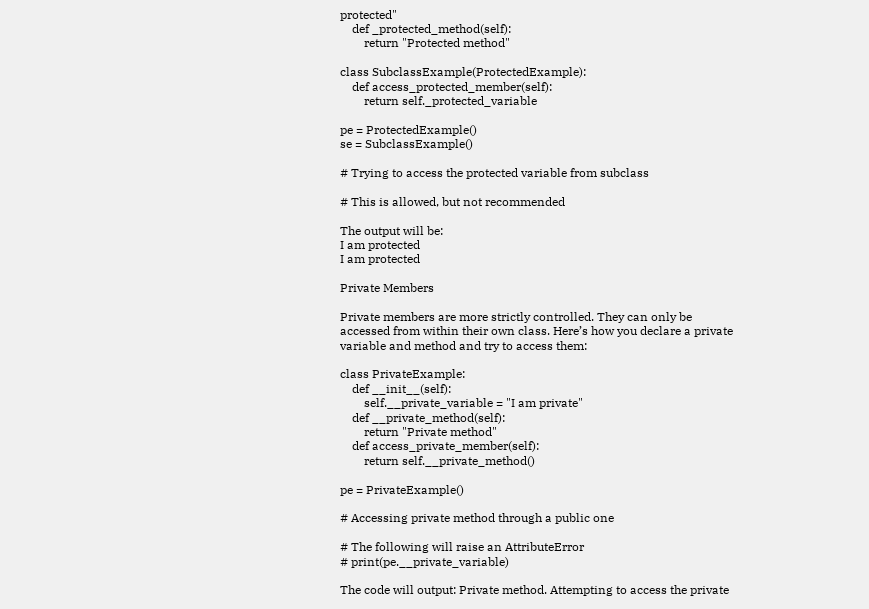protected"
    def _protected_method(self):
        return "Protected method"

class SubclassExample(ProtectedExample):
    def access_protected_member(self):
        return self._protected_variable

pe = ProtectedExample()
se = SubclassExample()

# Trying to access the protected variable from subclass

# This is allowed, but not recommended

The output will be:
I am protected
I am protected

Private Members

Private members are more strictly controlled. They can only be accessed from within their own class. Here’s how you declare a private variable and method and try to access them:

class PrivateExample:
    def __init__(self):
        self.__private_variable = "I am private"
    def __private_method(self):
        return "Private method"
    def access_private_member(self):
        return self.__private_method()

pe = PrivateExample()

# Accessing private method through a public one

# The following will raise an AttributeError
# print(pe.__private_variable)

The code will output: Private method. Attempting to access the private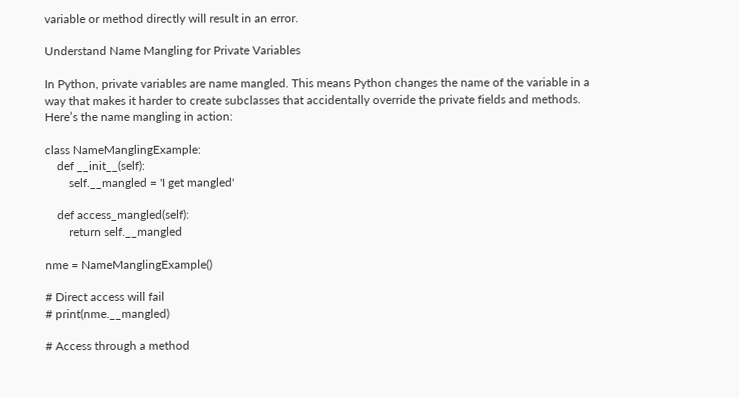variable or method directly will result in an error.

Understand Name Mangling for Private Variables

In Python, private variables are name mangled. This means Python changes the name of the variable in a way that makes it harder to create subclasses that accidentally override the private fields and methods. Here’s the name mangling in action:

class NameManglingExample:
    def __init__(self):
        self.__mangled = 'I get mangled'

    def access_mangled(self):
        return self.__mangled

nme = NameManglingExample()

# Direct access will fail
# print(nme.__mangled)

# Access through a method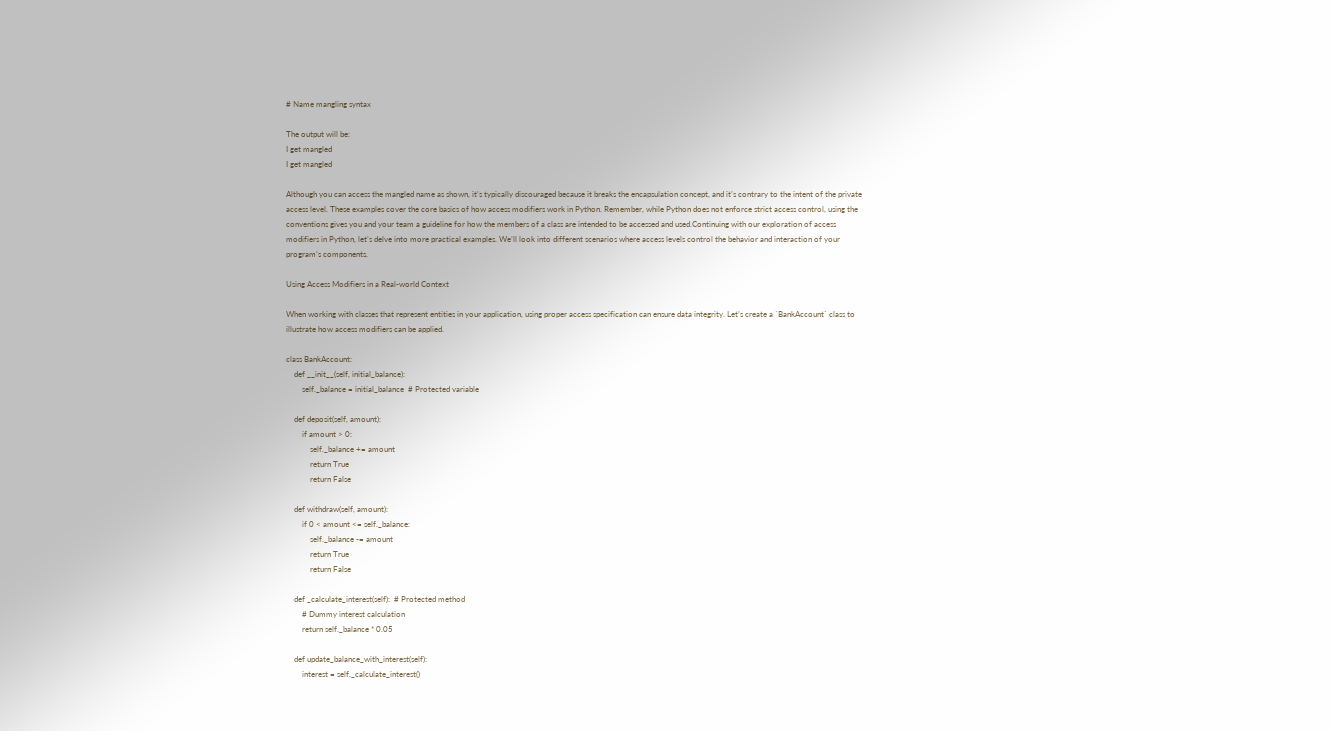# Name mangling syntax

The output will be:
I get mangled
I get mangled

Although you can access the mangled name as shown, it’s typically discouraged because it breaks the encapsulation concept, and it’s contrary to the intent of the private access level. These examples cover the core basics of how access modifiers work in Python. Remember, while Python does not enforce strict access control, using the conventions gives you and your team a guideline for how the members of a class are intended to be accessed and used.Continuing with our exploration of access modifiers in Python, let’s delve into more practical examples. We’ll look into different scenarios where access levels control the behavior and interaction of your program’s components.

Using Access Modifiers in a Real-world Context

When working with classes that represent entities in your application, using proper access specification can ensure data integrity. Let’s create a `BankAccount` class to illustrate how access modifiers can be applied.

class BankAccount:
    def __init__(self, initial_balance):
        self._balance = initial_balance  # Protected variable

    def deposit(self, amount):
        if amount > 0:
            self._balance += amount
            return True
            return False

    def withdraw(self, amount):
        if 0 < amount <= self._balance:
            self._balance -= amount
            return True
            return False

    def _calculate_interest(self):  # Protected method
        # Dummy interest calculation
        return self._balance * 0.05

    def update_balance_with_interest(self):
        interest = self._calculate_interest()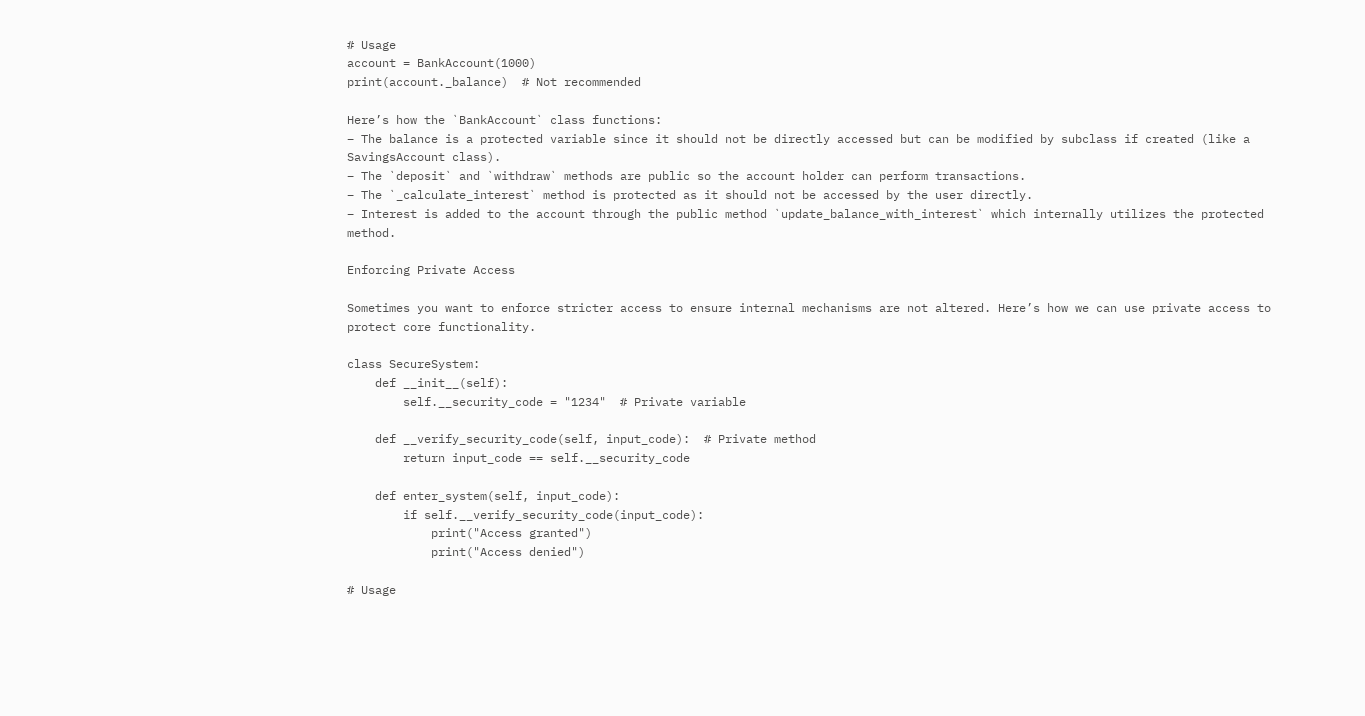# Usage
account = BankAccount(1000)
print(account._balance)  # Not recommended

Here’s how the `BankAccount` class functions:
– The balance is a protected variable since it should not be directly accessed but can be modified by subclass if created (like a SavingsAccount class).
– The `deposit` and `withdraw` methods are public so the account holder can perform transactions.
– The `_calculate_interest` method is protected as it should not be accessed by the user directly.
– Interest is added to the account through the public method `update_balance_with_interest` which internally utilizes the protected method.

Enforcing Private Access

Sometimes you want to enforce stricter access to ensure internal mechanisms are not altered. Here’s how we can use private access to protect core functionality.

class SecureSystem:
    def __init__(self):
        self.__security_code = "1234"  # Private variable

    def __verify_security_code(self, input_code):  # Private method
        return input_code == self.__security_code

    def enter_system(self, input_code):
        if self.__verify_security_code(input_code):
            print("Access granted")
            print("Access denied")

# Usage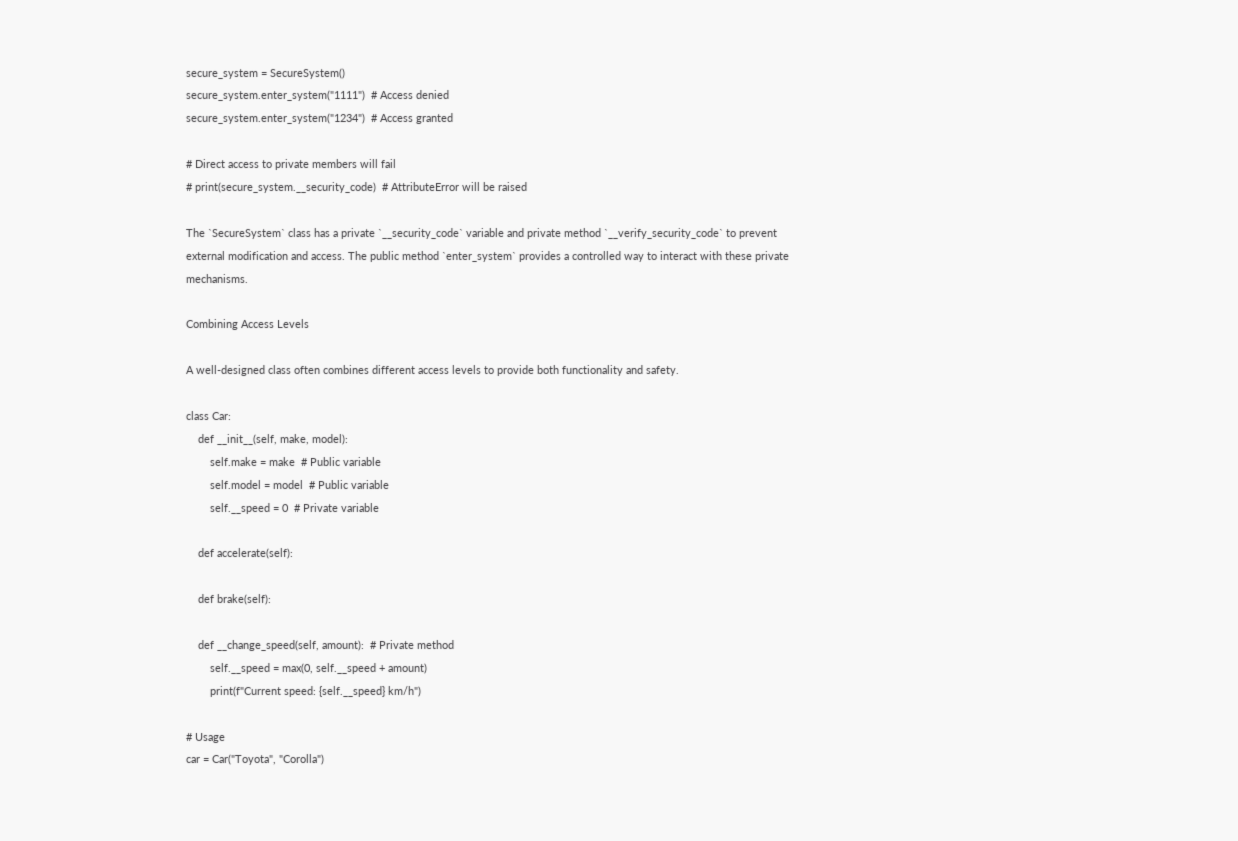secure_system = SecureSystem()
secure_system.enter_system("1111")  # Access denied
secure_system.enter_system("1234")  # Access granted

# Direct access to private members will fail
# print(secure_system.__security_code)  # AttributeError will be raised

The `SecureSystem` class has a private `__security_code` variable and private method `__verify_security_code` to prevent external modification and access. The public method `enter_system` provides a controlled way to interact with these private mechanisms.

Combining Access Levels

A well-designed class often combines different access levels to provide both functionality and safety.

class Car:
    def __init__(self, make, model):
        self.make = make  # Public variable
        self.model = model  # Public variable
        self.__speed = 0  # Private variable

    def accelerate(self):

    def brake(self):

    def __change_speed(self, amount):  # Private method
        self.__speed = max(0, self.__speed + amount)
        print(f"Current speed: {self.__speed} km/h")

# Usage
car = Car("Toyota", "Corolla")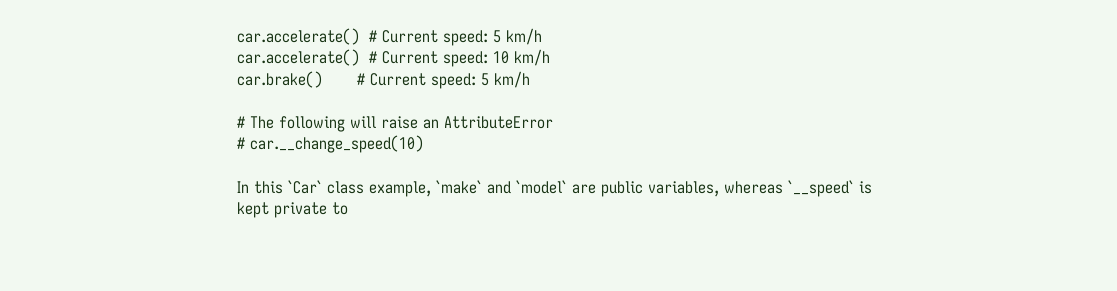car.accelerate()  # Current speed: 5 km/h
car.accelerate()  # Current speed: 10 km/h
car.brake()       # Current speed: 5 km/h

# The following will raise an AttributeError
# car.__change_speed(10)

In this `Car` class example, `make` and `model` are public variables, whereas `__speed` is kept private to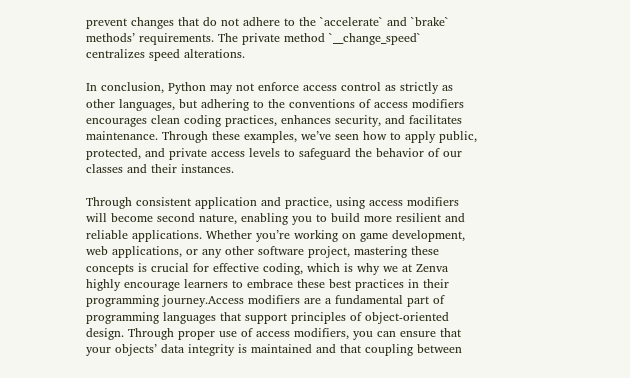prevent changes that do not adhere to the `accelerate` and `brake` methods’ requirements. The private method `__change_speed` centralizes speed alterations.

In conclusion, Python may not enforce access control as strictly as other languages, but adhering to the conventions of access modifiers encourages clean coding practices, enhances security, and facilitates maintenance. Through these examples, we’ve seen how to apply public, protected, and private access levels to safeguard the behavior of our classes and their instances.

Through consistent application and practice, using access modifiers will become second nature, enabling you to build more resilient and reliable applications. Whether you’re working on game development, web applications, or any other software project, mastering these concepts is crucial for effective coding, which is why we at Zenva highly encourage learners to embrace these best practices in their programming journey.Access modifiers are a fundamental part of programming languages that support principles of object-oriented design. Through proper use of access modifiers, you can ensure that your objects’ data integrity is maintained and that coupling between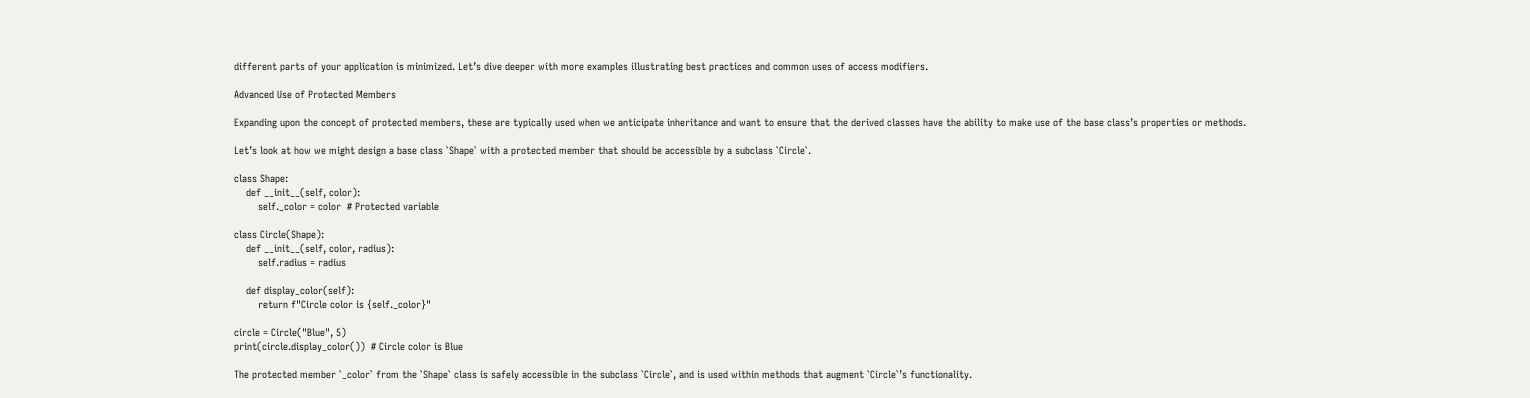different parts of your application is minimized. Let’s dive deeper with more examples illustrating best practices and common uses of access modifiers.

Advanced Use of Protected Members

Expanding upon the concept of protected members, these are typically used when we anticipate inheritance and want to ensure that the derived classes have the ability to make use of the base class’s properties or methods.

Let’s look at how we might design a base class `Shape` with a protected member that should be accessible by a subclass `Circle`.

class Shape:
    def __init__(self, color):
        self._color = color  # Protected variable

class Circle(Shape):
    def __init__(self, color, radius):
        self.radius = radius

    def display_color(self):
        return f"Circle color is {self._color}"

circle = Circle("Blue", 5)
print(circle.display_color())  # Circle color is Blue

The protected member `_color` from the `Shape` class is safely accessible in the subclass `Circle`, and is used within methods that augment `Circle`’s functionality.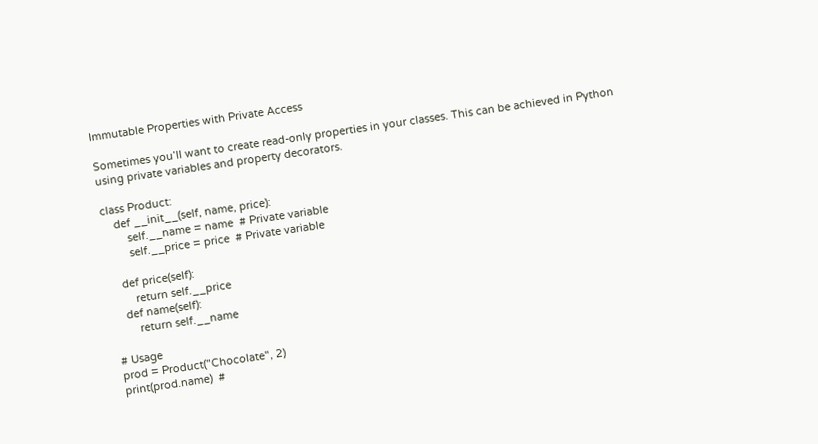Immutable Properties with Private Access

Sometimes you’ll want to create read-only properties in your classes. This can be achieved in Python using private variables and property decorators.

class Product:
    def __init__(self, name, price):
        self.__name = name  # Private variable
        self.__price = price  # Private variable

    def price(self):
        return self.__price
    def name(self):
        return self.__name

# Usage
prod = Product("Chocolate", 2)
print(prod.name)  #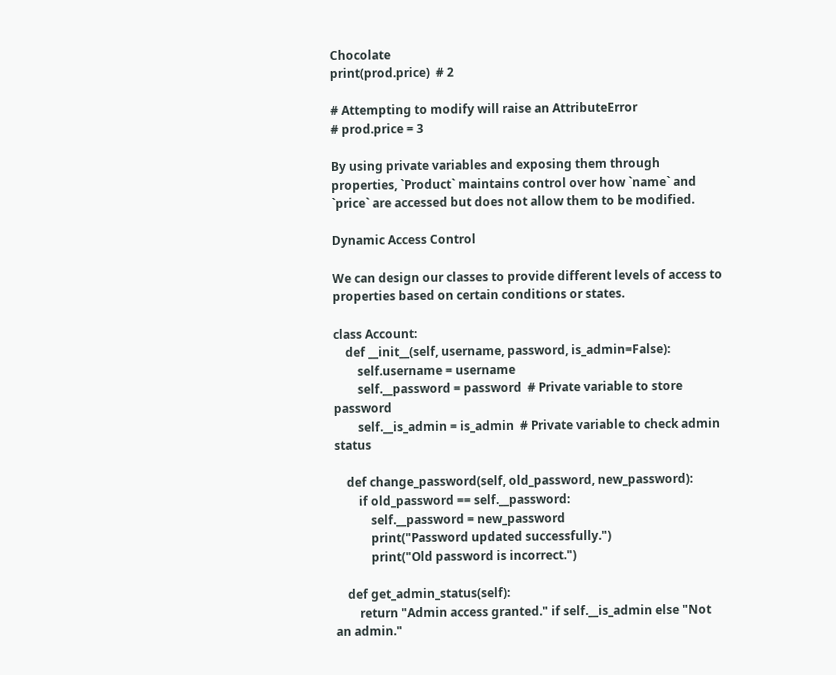Chocolate
print(prod.price)  # 2

# Attempting to modify will raise an AttributeError
# prod.price = 3

By using private variables and exposing them through properties, `Product` maintains control over how `name` and `price` are accessed but does not allow them to be modified.

Dynamic Access Control

We can design our classes to provide different levels of access to properties based on certain conditions or states.

class Account:
    def __init__(self, username, password, is_admin=False):
        self.username = username
        self.__password = password  # Private variable to store password
        self.__is_admin = is_admin  # Private variable to check admin status

    def change_password(self, old_password, new_password):
        if old_password == self.__password:
            self.__password = new_password
            print("Password updated successfully.")
            print("Old password is incorrect.")

    def get_admin_status(self):
        return "Admin access granted." if self.__is_admin else "Not an admin."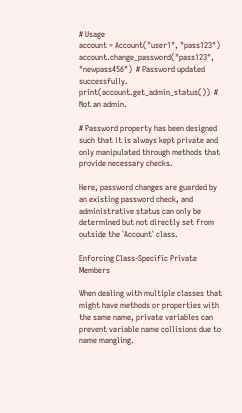# Usage
account = Account("user1", "pass123")
account.change_password("pass123", "newpass456")  # Password updated successfully.
print(account.get_admin_status())  # Not an admin.

# Password property has been designed such that it is always kept private and only manipulated through methods that provide necessary checks.

Here, password changes are guarded by an existing password check, and administrative status can only be determined but not directly set from outside the `Account` class.

Enforcing Class-Specific Private Members

When dealing with multiple classes that might have methods or properties with the same name, private variables can prevent variable name collisions due to name mangling.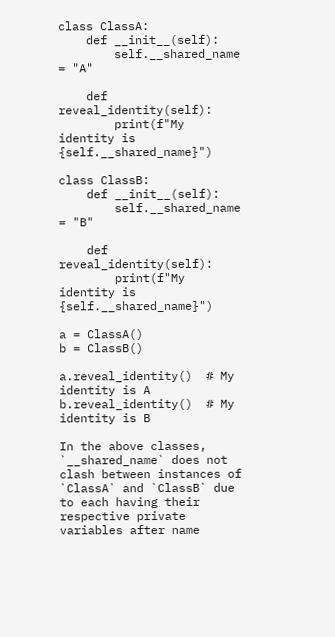class ClassA:
    def __init__(self):
        self.__shared_name = "A"

    def reveal_identity(self):
        print(f"My identity is {self.__shared_name}")

class ClassB:
    def __init__(self):
        self.__shared_name = "B"

    def reveal_identity(self):
        print(f"My identity is {self.__shared_name}")

a = ClassA()
b = ClassB()

a.reveal_identity()  # My identity is A
b.reveal_identity()  # My identity is B

In the above classes, `__shared_name` does not clash between instances of `ClassA` and `ClassB` due to each having their respective private variables after name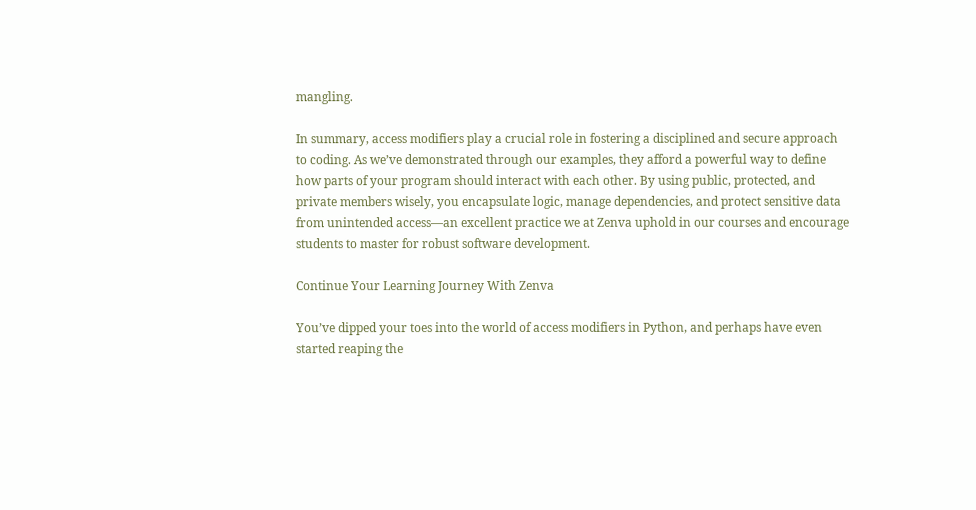mangling.

In summary, access modifiers play a crucial role in fostering a disciplined and secure approach to coding. As we’ve demonstrated through our examples, they afford a powerful way to define how parts of your program should interact with each other. By using public, protected, and private members wisely, you encapsulate logic, manage dependencies, and protect sensitive data from unintended access—an excellent practice we at Zenva uphold in our courses and encourage students to master for robust software development.

Continue Your Learning Journey With Zenva

You’ve dipped your toes into the world of access modifiers in Python, and perhaps have even started reaping the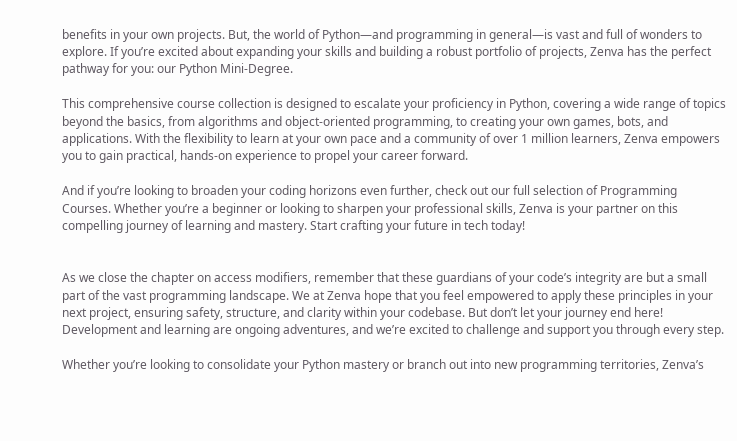benefits in your own projects. But, the world of Python—and programming in general—is vast and full of wonders to explore. If you’re excited about expanding your skills and building a robust portfolio of projects, Zenva has the perfect pathway for you: our Python Mini-Degree.

This comprehensive course collection is designed to escalate your proficiency in Python, covering a wide range of topics beyond the basics, from algorithms and object-oriented programming, to creating your own games, bots, and applications. With the flexibility to learn at your own pace and a community of over 1 million learners, Zenva empowers you to gain practical, hands-on experience to propel your career forward.

And if you’re looking to broaden your coding horizons even further, check out our full selection of Programming Courses. Whether you’re a beginner or looking to sharpen your professional skills, Zenva is your partner on this compelling journey of learning and mastery. Start crafting your future in tech today!


As we close the chapter on access modifiers, remember that these guardians of your code’s integrity are but a small part of the vast programming landscape. We at Zenva hope that you feel empowered to apply these principles in your next project, ensuring safety, structure, and clarity within your codebase. But don’t let your journey end here! Development and learning are ongoing adventures, and we’re excited to challenge and support you through every step.

Whether you’re looking to consolidate your Python mastery or branch out into new programming territories, Zenva’s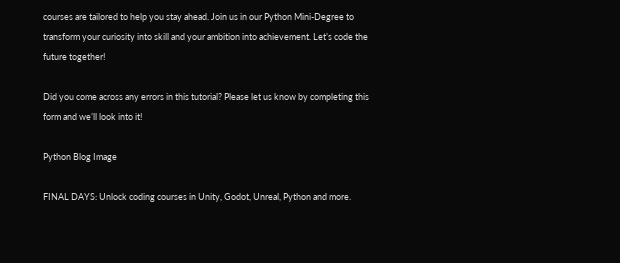courses are tailored to help you stay ahead. Join us in our Python Mini-Degree to transform your curiosity into skill and your ambition into achievement. Let’s code the future together!

Did you come across any errors in this tutorial? Please let us know by completing this form and we’ll look into it!

Python Blog Image

FINAL DAYS: Unlock coding courses in Unity, Godot, Unreal, Python and more.